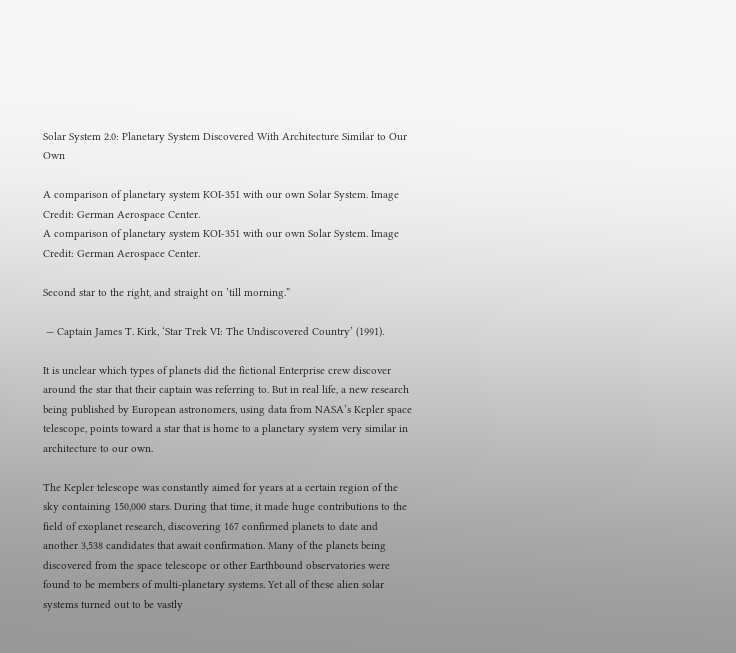Solar System 2.0: Planetary System Discovered With Architecture Similar to Our Own

A comparison of planetary system KOI-351 with our own Solar System. Image Credit: German Aerospace Center.
A comparison of planetary system KOI-351 with our own Solar System. Image Credit: German Aerospace Center.

Second star to the right, and straight on ’till morning.”

 — Captain James T. Kirk, ‘Star Trek VI: The Undiscovered Country’ (1991).

It is unclear which types of planets did the fictional Enterprise crew discover around the star that their captain was referring to. But in real life, a new research being published by European astronomers, using data from NASA’s Kepler space telescope, points toward a star that is home to a planetary system very similar in architecture to our own.

The Kepler telescope was constantly aimed for years at a certain region of the sky containing 150,000 stars. During that time, it made huge contributions to the field of exoplanet research, discovering 167 confirmed planets to date and another 3,538 candidates that await confirmation. Many of the planets being discovered from the space telescope or other Earthbound observatories were found to be members of multi-planetary systems. Yet all of these alien solar systems turned out to be vastly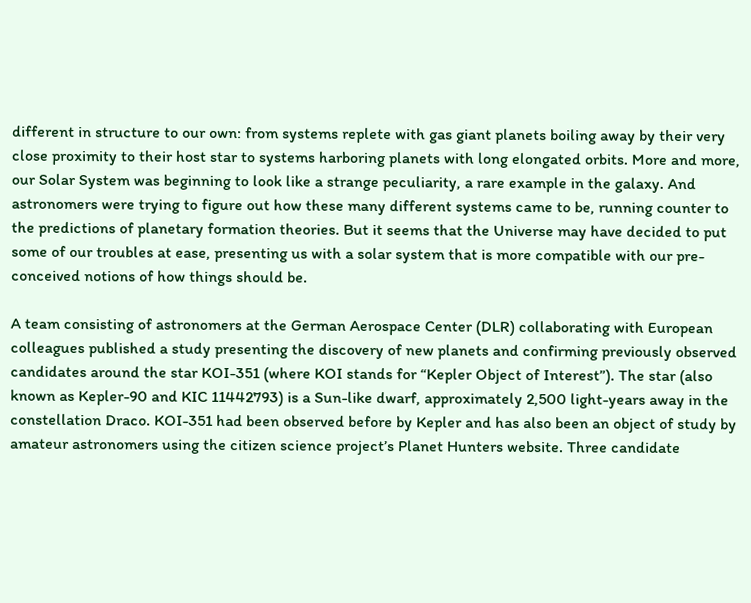different in structure to our own: from systems replete with gas giant planets boiling away by their very close proximity to their host star to systems harboring planets with long elongated orbits. More and more, our Solar System was beginning to look like a strange peculiarity, a rare example in the galaxy. And astronomers were trying to figure out how these many different systems came to be, running counter to the predictions of planetary formation theories. But it seems that the Universe may have decided to put some of our troubles at ease, presenting us with a solar system that is more compatible with our pre-conceived notions of how things should be.

A team consisting of astronomers at the German Aerospace Center (DLR) collaborating with European colleagues published a study presenting the discovery of new planets and confirming previously observed candidates around the star KOI-351 (where KOI stands for “Kepler Object of Interest”). The star (also known as Kepler-90 and KIC 11442793) is a Sun-like dwarf, approximately 2,500 light-years away in the constellation Draco. KOI-351 had been observed before by Kepler and has also been an object of study by amateur astronomers using the citizen science project’s Planet Hunters website. Three candidate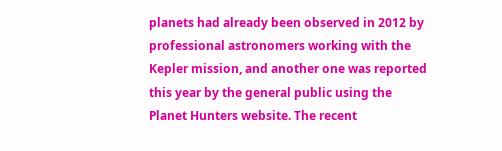planets had already been observed in 2012 by professional astronomers working with the Kepler mission, and another one was reported this year by the general public using the Planet Hunters website. The recent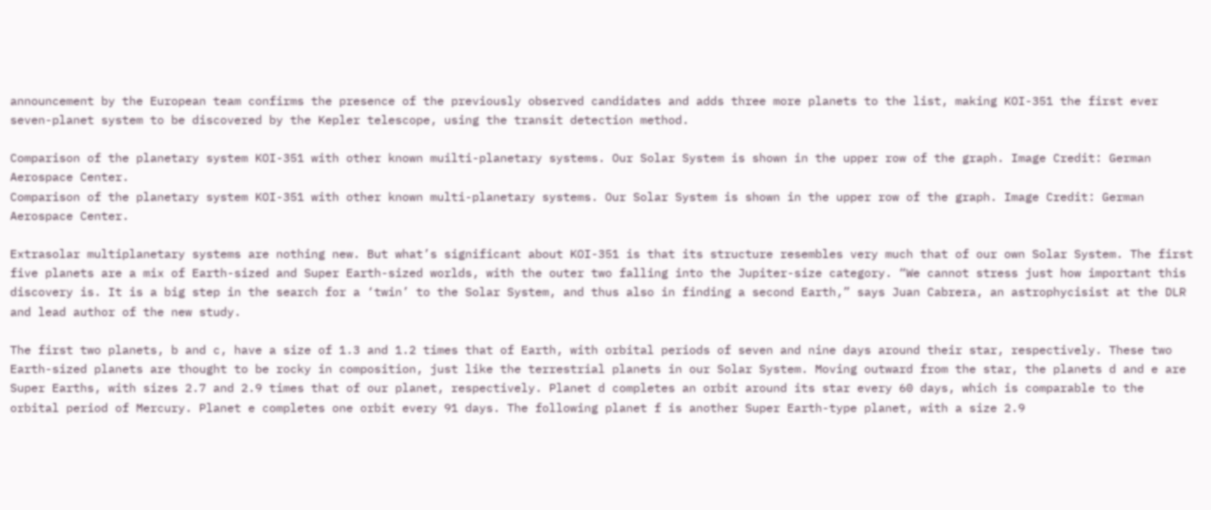announcement by the European team confirms the presence of the previously observed candidates and adds three more planets to the list, making KOI-351 the first ever seven-planet system to be discovered by the Kepler telescope, using the transit detection method.

Comparison of the planetary system KOI-351 with other known muilti-planetary systems. Our Solar System is shown in the upper row of the graph. Image Credit: German Aerospace Center.
Comparison of the planetary system KOI-351 with other known multi-planetary systems. Our Solar System is shown in the upper row of the graph. Image Credit: German Aerospace Center.

Extrasolar multiplanetary systems are nothing new. But what’s significant about KOI-351 is that its structure resembles very much that of our own Solar System. The first five planets are a mix of Earth-sized and Super Earth-sized worlds, with the outer two falling into the Jupiter-size category. “We cannot stress just how important this discovery is. It is a big step in the search for a ‘twin’ to the Solar System, and thus also in finding a second Earth,” says Juan Cabrera, an astrophycisist at the DLR and lead author of the new study.

The first two planets, b and c, have a size of 1.3 and 1.2 times that of Earth, with orbital periods of seven and nine days around their star, respectively. These two Earth-sized planets are thought to be rocky in composition, just like the terrestrial planets in our Solar System. Moving outward from the star, the planets d and e are Super Earths, with sizes 2.7 and 2.9 times that of our planet, respectively. Planet d completes an orbit around its star every 60 days, which is comparable to the orbital period of Mercury. Planet e completes one orbit every 91 days. The following planet f is another Super Earth-type planet, with a size 2.9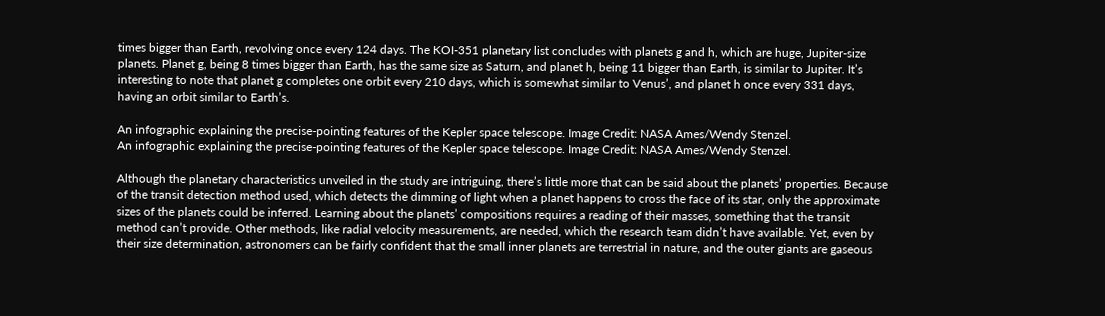times bigger than Earth, revolving once every 124 days. The KOI-351 planetary list concludes with planets g and h, which are huge, Jupiter-size planets. Planet g, being 8 times bigger than Earth, has the same size as Saturn, and planet h, being 11 bigger than Earth, is similar to Jupiter. It’s interesting to note that planet g completes one orbit every 210 days, which is somewhat similar to Venus’, and planet h once every 331 days, having an orbit similar to Earth’s.

An infographic explaining the precise-pointing features of the Kepler space telescope. Image Credit: NASA Ames/Wendy Stenzel.
An infographic explaining the precise-pointing features of the Kepler space telescope. Image Credit: NASA Ames/Wendy Stenzel.

Although the planetary characteristics unveiled in the study are intriguing, there’s little more that can be said about the planets’ properties. Because of the transit detection method used, which detects the dimming of light when a planet happens to cross the face of its star, only the approximate sizes of the planets could be inferred. Learning about the planets’ compositions requires a reading of their masses, something that the transit method can’t provide. Other methods, like radial velocity measurements, are needed, which the research team didn’t have available. Yet, even by their size determination, astronomers can be fairly confident that the small inner planets are terrestrial in nature, and the outer giants are gaseous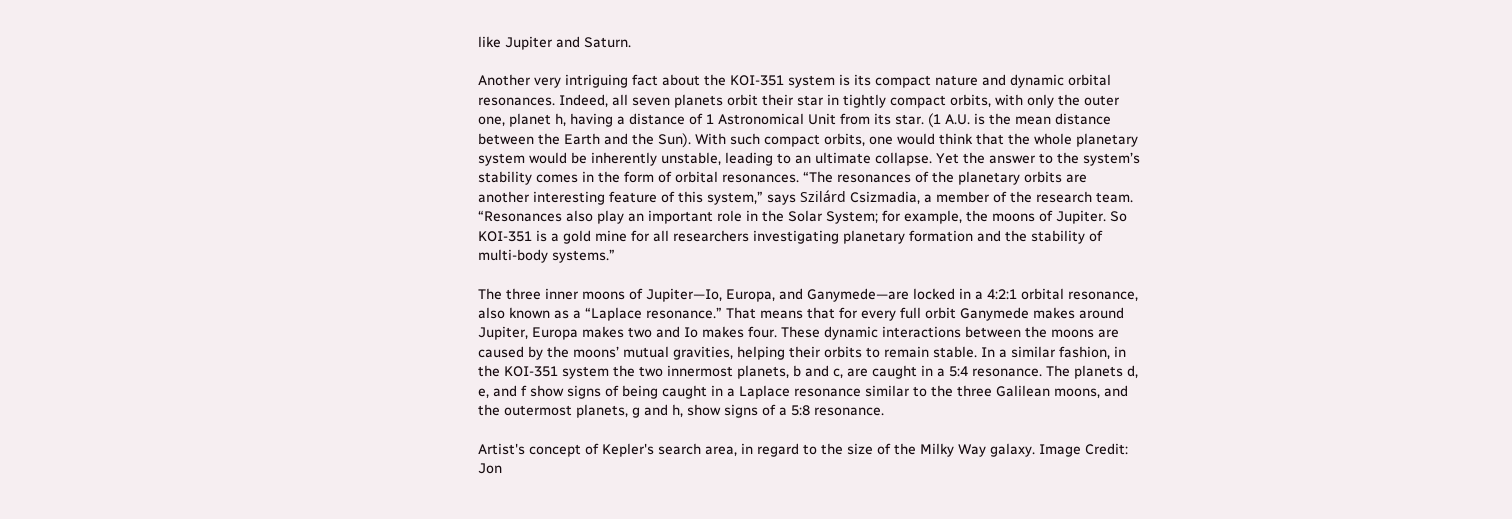like Jupiter and Saturn.

Another very intriguing fact about the KOI-351 system is its compact nature and dynamic orbital resonances. Indeed, all seven planets orbit their star in tightly compact orbits, with only the outer one, planet h, having a distance of 1 Astronomical Unit from its star. (1 A.U. is the mean distance between the Earth and the Sun). With such compact orbits, one would think that the whole planetary system would be inherently unstable, leading to an ultimate collapse. Yet the answer to the system’s stability comes in the form of orbital resonances. “The resonances of the planetary orbits are another interesting feature of this system,” says Szilárd Csizmadia, a member of the research team. “Resonances also play an important role in the Solar System; for example, the moons of Jupiter. So KOI-351 is a gold mine for all researchers investigating planetary formation and the stability of multi-body systems.”

The three inner moons of Jupiter—Io, Europa, and Ganymede—are locked in a 4:2:1 orbital resonance, also known as a “Laplace resonance.” That means that for every full orbit Ganymede makes around Jupiter, Europa makes two and Io makes four. These dynamic interactions between the moons are caused by the moons’ mutual gravities, helping their orbits to remain stable. In a similar fashion, in the KOI-351 system the two innermost planets, b and c, are caught in a 5:4 resonance. The planets d, e, and f show signs of being caught in a Laplace resonance similar to the three Galilean moons, and the outermost planets, g and h, show signs of a 5:8 resonance.

Artist's concept of Kepler's search area, in regard to the size of the Milky Way galaxy. Image Credit: Jon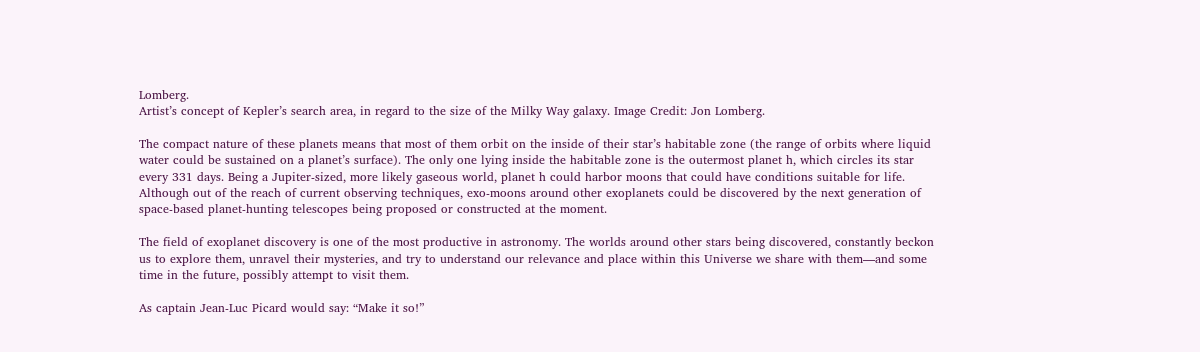Lomberg.
Artist’s concept of Kepler’s search area, in regard to the size of the Milky Way galaxy. Image Credit: Jon Lomberg.

The compact nature of these planets means that most of them orbit on the inside of their star’s habitable zone (the range of orbits where liquid water could be sustained on a planet’s surface). The only one lying inside the habitable zone is the outermost planet h, which circles its star every 331 days. Being a Jupiter-sized, more likely gaseous world, planet h could harbor moons that could have conditions suitable for life. Although out of the reach of current observing techniques, exo-moons around other exoplanets could be discovered by the next generation of space-based planet-hunting telescopes being proposed or constructed at the moment.

The field of exoplanet discovery is one of the most productive in astronomy. The worlds around other stars being discovered, constantly beckon us to explore them, unravel their mysteries, and try to understand our relevance and place within this Universe we share with them—and some time in the future, possibly attempt to visit them.

As captain Jean-Luc Picard would say: “Make it so!”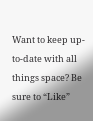Want to keep up-to-date with all things space? Be sure to “Like”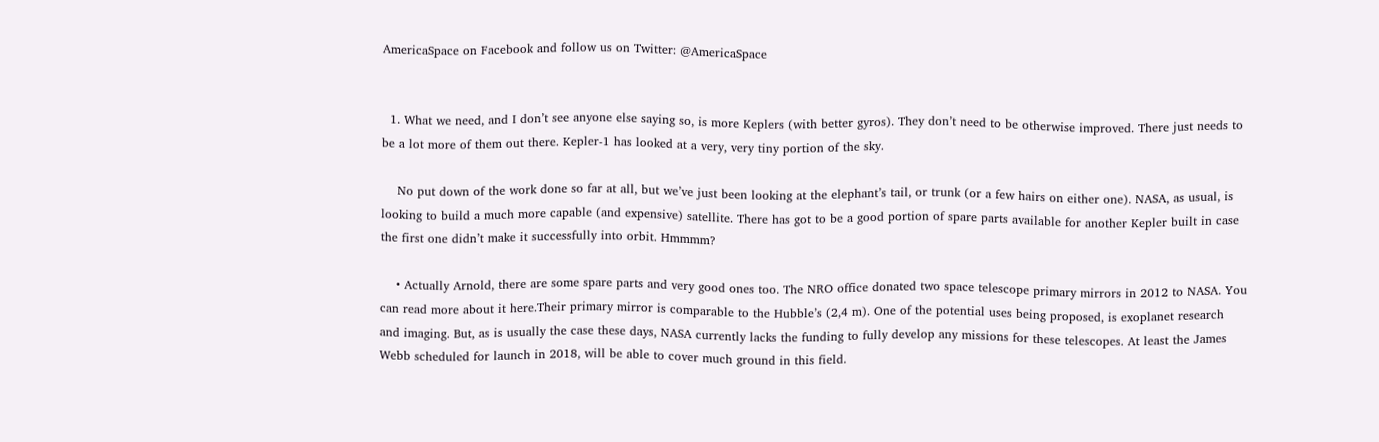AmericaSpace on Facebook and follow us on Twitter: @AmericaSpace


  1. What we need, and I don’t see anyone else saying so, is more Keplers (with better gyros). They don’t need to be otherwise improved. There just needs to be a lot more of them out there. Kepler-1 has looked at a very, very tiny portion of the sky.

    No put down of the work done so far at all, but we’ve just been looking at the elephant’s tail, or trunk (or a few hairs on either one). NASA, as usual, is looking to build a much more capable (and expensive) satellite. There has got to be a good portion of spare parts available for another Kepler built in case the first one didn’t make it successfully into orbit. Hmmmm?

    • Actually Arnold, there are some spare parts and very good ones too. The NRO office donated two space telescope primary mirrors in 2012 to NASA. You can read more about it here.Their primary mirror is comparable to the Hubble’s (2,4 m). One of the potential uses being proposed, is exoplanet research and imaging. But, as is usually the case these days, NASA currently lacks the funding to fully develop any missions for these telescopes. At least the James Webb scheduled for launch in 2018, will be able to cover much ground in this field.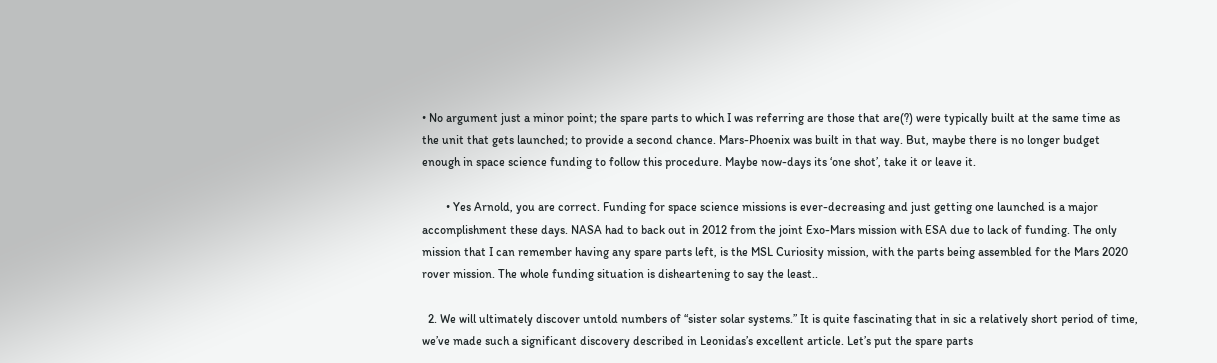• No argument just a minor point; the spare parts to which I was referring are those that are(?) were typically built at the same time as the unit that gets launched; to provide a second chance. Mars-Phoenix was built in that way. But, maybe there is no longer budget enough in space science funding to follow this procedure. Maybe now-days its ‘one shot’, take it or leave it.

        • Yes Arnold, you are correct. Funding for space science missions is ever-decreasing and just getting one launched is a major accomplishment these days. NASA had to back out in 2012 from the joint Exo-Mars mission with ESA due to lack of funding. The only mission that I can remember having any spare parts left, is the MSL Curiosity mission, with the parts being assembled for the Mars 2020 rover mission. The whole funding situation is disheartening to say the least..

  2. We will ultimately discover untold numbers of “sister solar systems.” It is quite fascinating that in sic a relatively short period of time, we’ve made such a significant discovery described in Leonidas’s excellent article. Let’s put the spare parts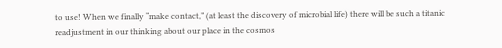to use! When we finally “make contact,” (at least the discovery of microbial life) there will be such a titanic readjustment in our thinking about our place in the cosmos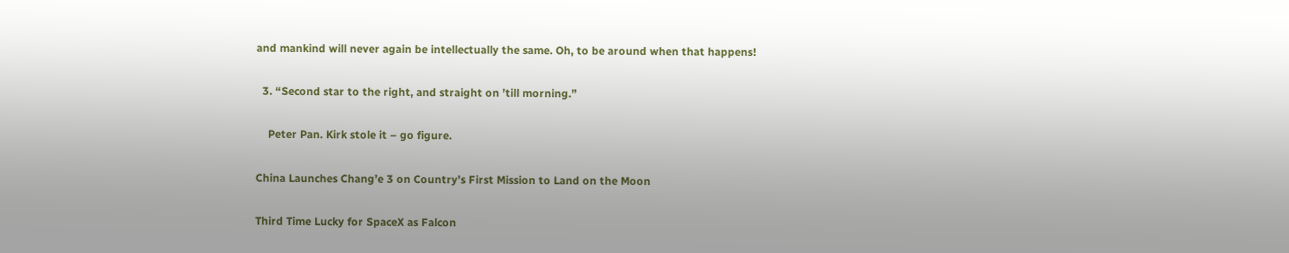and mankind will never again be intellectually the same. Oh, to be around when that happens!

  3. “Second star to the right, and straight on ’till morning.”

    Peter Pan. Kirk stole it – go figure.

China Launches Chang’e 3 on Country’s First Mission to Land on the Moon

Third Time Lucky for SpaceX as Falcon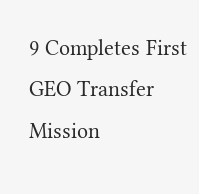9 Completes First GEO Transfer Mission